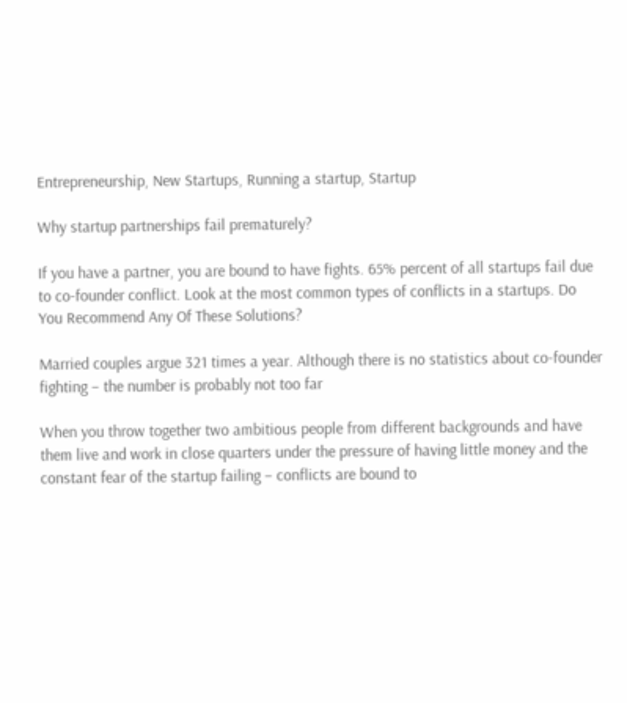Entrepreneurship, New Startups, Running a startup, Startup

Why startup partnerships fail prematurely?

If you have a partner, you are bound to have fights. 65% percent of all startups fail due to co-founder conflict. Look at the most common types of conflicts in a startups. Do You Recommend Any Of These Solutions?

Married couples argue 321 times a year. Although there is no statistics about co-founder fighting – the number is probably not too far

When you throw together two ambitious people from different backgrounds and have them live and work in close quarters under the pressure of having little money and the constant fear of the startup failing – conflicts are bound to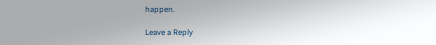happen.

Leave a Reply